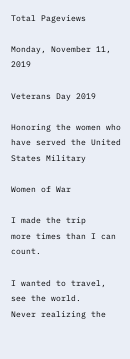Total Pageviews

Monday, November 11, 2019

Veterans Day 2019

Honoring the women who have served the United States Military

Women of War

I made the trip
more times than I can count.

I wanted to travel,
see the world.
Never realizing the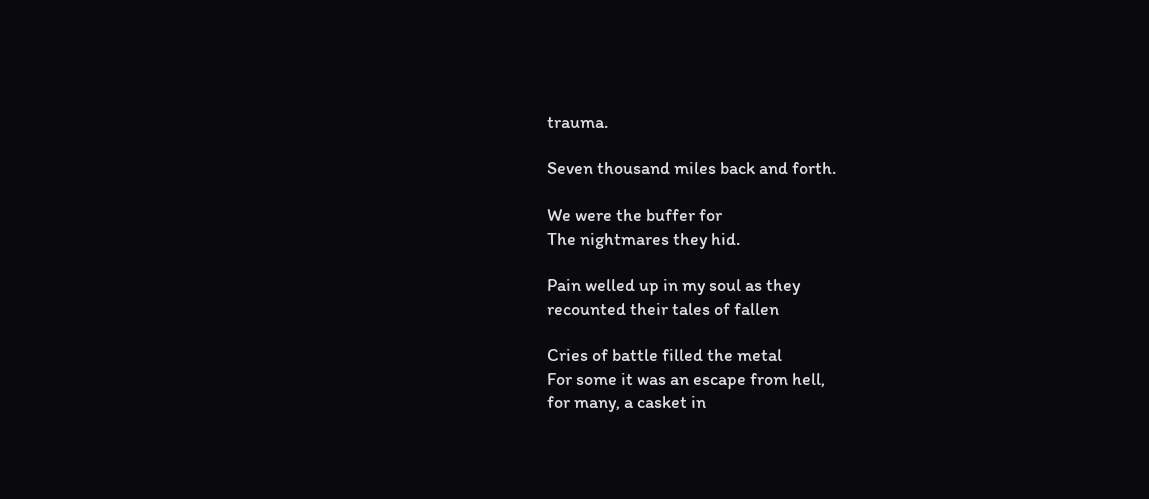trauma.

Seven thousand miles back and forth.

We were the buffer for
The nightmares they hid.

Pain welled up in my soul as they
recounted their tales of fallen

Cries of battle filled the metal
For some it was an escape from hell,
for many, a casket in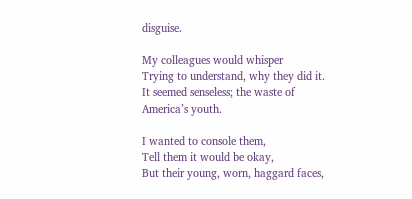disguise.

My colleagues would whisper
Trying to understand, why they did it.
It seemed senseless; the waste of
America’s youth.

I wanted to console them,
Tell them it would be okay,
But their young, worn, haggard faces,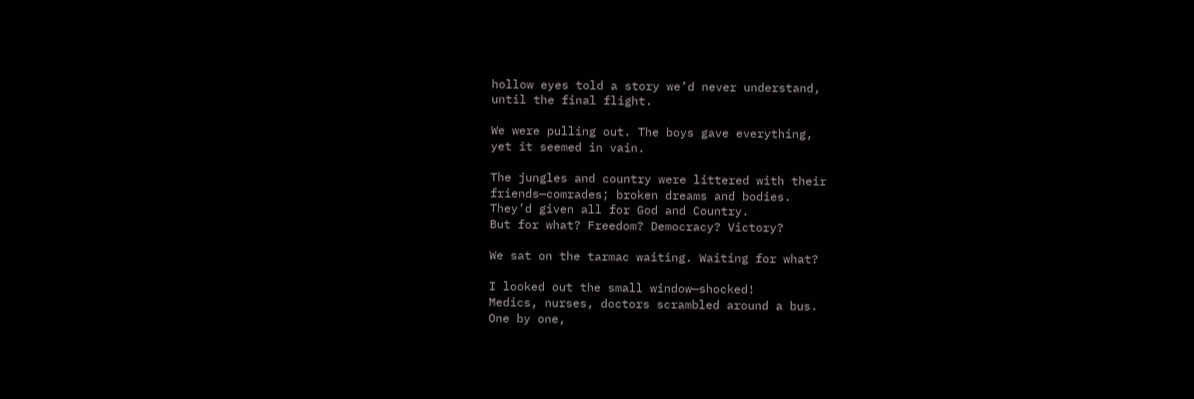hollow eyes told a story we’d never understand,
until the final flight.

We were pulling out. The boys gave everything,
yet it seemed in vain.

The jungles and country were littered with their
friends—comrades; broken dreams and bodies.
They’d given all for God and Country.
But for what? Freedom? Democracy? Victory?

We sat on the tarmac waiting. Waiting for what?

I looked out the small window—shocked!
Medics, nurses, doctors scrambled around a bus.
One by one,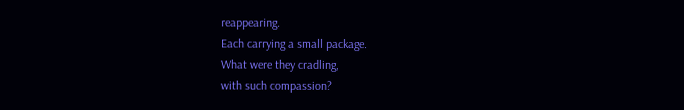reappearing.
Each carrying a small package.
What were they cradling,
with such compassion?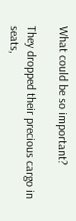What could be so important?

They dropped their precious cargo in seats,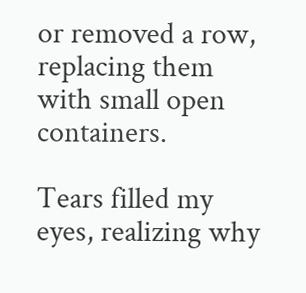or removed a row, replacing them with small open containers.

Tears filled my eyes, realizing why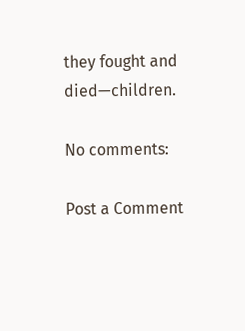they fought and died—children.

No comments:

Post a Comment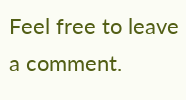Feel free to leave a comment.